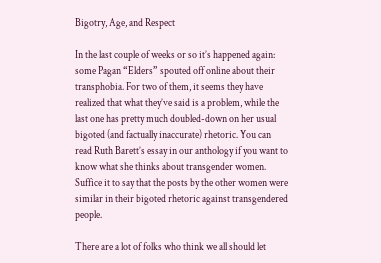Bigotry, Age, and Respect

In the last couple of weeks or so it’s happened again: some Pagan “Elders” spouted off online about their transphobia. For two of them, it seems they have realized that what they’ve said is a problem, while the last one has pretty much doubled-down on her usual bigoted (and factually inaccurate) rhetoric. You can read Ruth Barett’s essay in our anthology if you want to know what she thinks about transgender women. Suffice it to say that the posts by the other women were similar in their bigoted rhetoric against transgendered people.

There are a lot of folks who think we all should let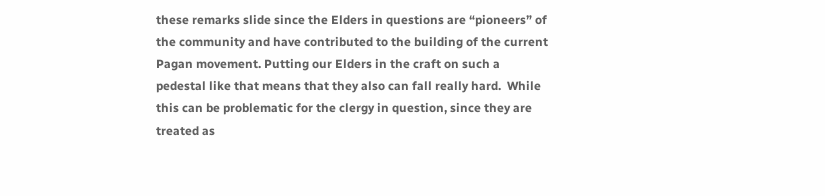these remarks slide since the Elders in questions are “pioneers” of the community and have contributed to the building of the current Pagan movement. Putting our Elders in the craft on such a pedestal like that means that they also can fall really hard.  While this can be problematic for the clergy in question, since they are treated as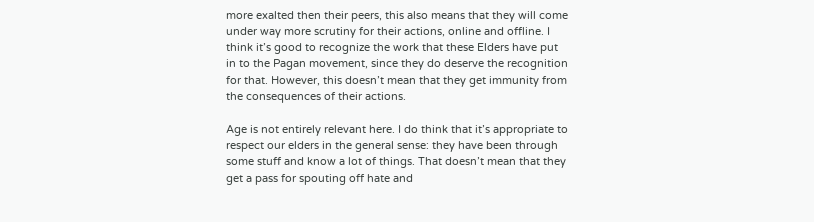more exalted then their peers, this also means that they will come under way more scrutiny for their actions, online and offline. I think it’s good to recognize the work that these Elders have put in to the Pagan movement, since they do deserve the recognition for that. However, this doesn’t mean that they get immunity from the consequences of their actions.

Age is not entirely relevant here. I do think that it’s appropriate to respect our elders in the general sense: they have been through some stuff and know a lot of things. That doesn’t mean that they get a pass for spouting off hate and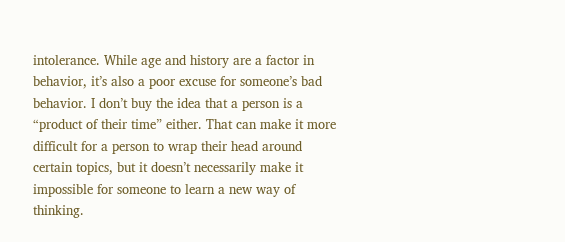intolerance. While age and history are a factor in behavior, it’s also a poor excuse for someone’s bad behavior. I don’t buy the idea that a person is a “product of their time” either. That can make it more difficult for a person to wrap their head around certain topics, but it doesn’t necessarily make it impossible for someone to learn a new way of thinking.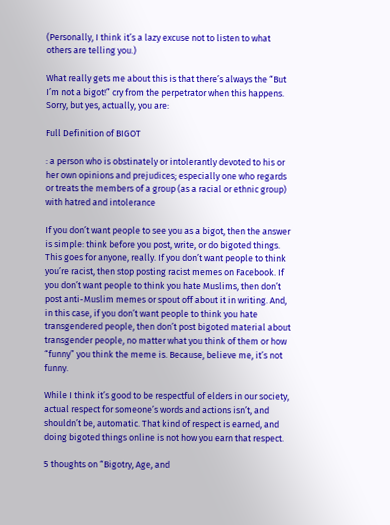(Personally, I think it’s a lazy excuse not to listen to what others are telling you.)

What really gets me about this is that there’s always the “But I’m not a bigot!” cry from the perpetrator when this happens. Sorry, but yes, actually, you are:

Full Definition of BIGOT

: a person who is obstinately or intolerantly devoted to his or her own opinions and prejudices; especially one who regards or treats the members of a group (as a racial or ethnic group) with hatred and intolerance

If you don’t want people to see you as a bigot, then the answer is simple: think before you post, write, or do bigoted things. This goes for anyone, really. If you don’t want people to think you’re racist, then stop posting racist memes on Facebook. If you don’t want people to think you hate Muslims, then don’t post anti-Muslim memes or spout off about it in writing. And, in this case, if you don’t want people to think you hate transgendered people, then don’t post bigoted material about transgender people, no matter what you think of them or how “funny” you think the meme is. Because, believe me, it’s not funny.

While I think it’s good to be respectful of elders in our society, actual respect for someone’s words and actions isn’t, and shouldn’t be, automatic. That kind of respect is earned, and doing bigoted things online is not how you earn that respect.

5 thoughts on “Bigotry, Age, and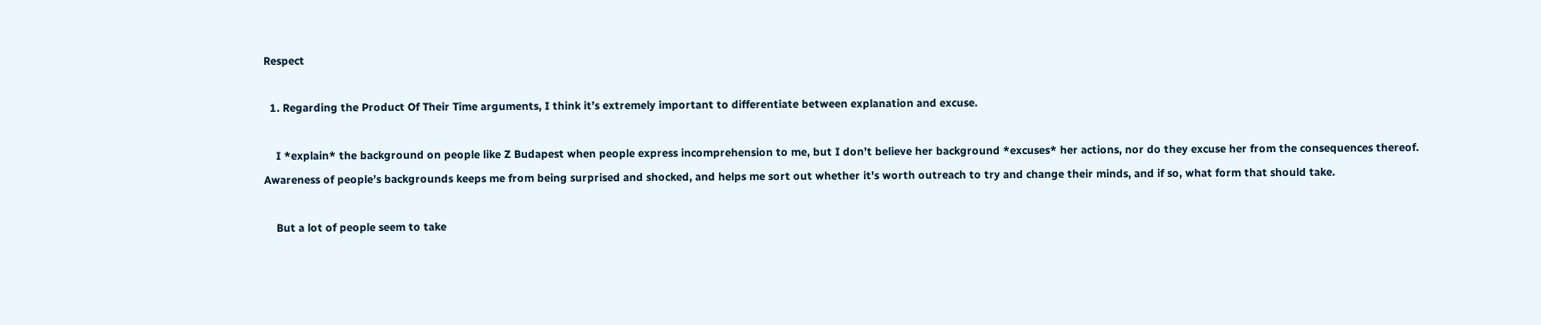Respect

  1. Regarding the Product Of Their Time arguments, I think it’s extremely important to differentiate between explanation and excuse.

    I *explain* the background on people like Z Budapest when people express incomprehension to me, but I don’t believe her background *excuses* her actions, nor do they excuse her from the consequences thereof. Awareness of people’s backgrounds keeps me from being surprised and shocked, and helps me sort out whether it’s worth outreach to try and change their minds, and if so, what form that should take.

    But a lot of people seem to take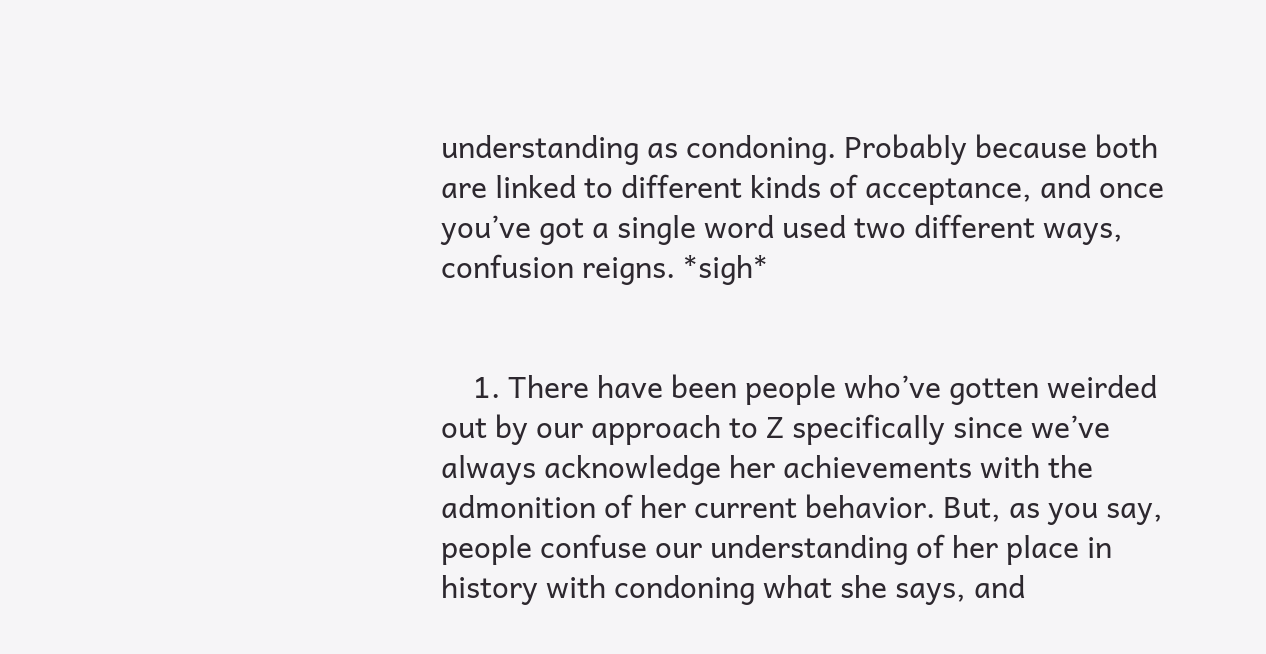understanding as condoning. Probably because both are linked to different kinds of acceptance, and once you’ve got a single word used two different ways, confusion reigns. *sigh*


    1. There have been people who’ve gotten weirded out by our approach to Z specifically since we’ve always acknowledge her achievements with the admonition of her current behavior. But, as you say, people confuse our understanding of her place in history with condoning what she says, and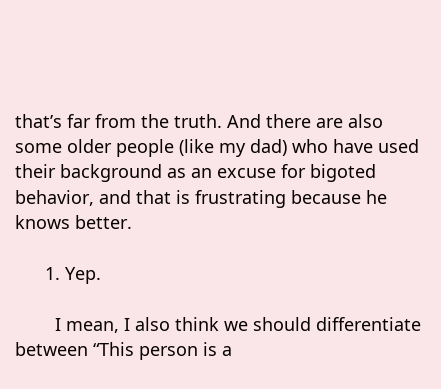that’s far from the truth. And there are also some older people (like my dad) who have used their background as an excuse for bigoted behavior, and that is frustrating because he knows better.

      1. Yep.

        I mean, I also think we should differentiate between “This person is a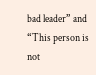bad leader” and “This person is not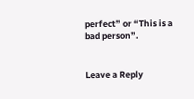perfect” or “This is a bad person”.


Leave a Reply